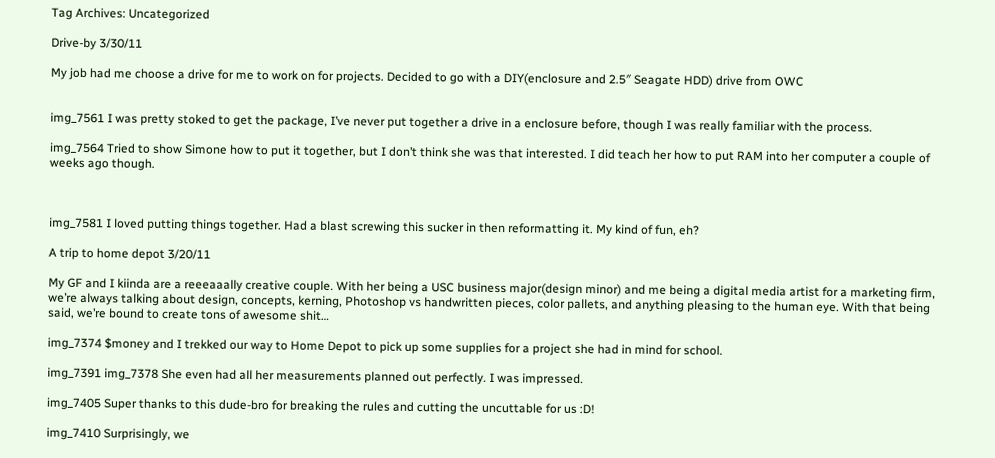Tag Archives: Uncategorized

Drive-by 3/30/11

My job had me choose a drive for me to work on for projects. Decided to go with a DIY(enclosure and 2.5″ Seagate HDD) drive from OWC


img_7561 I was pretty stoked to get the package, I’ve never put together a drive in a enclosure before, though I was really familiar with the process.

img_7564 Tried to show Simone how to put it together, but I don’t think she was that interested. I did teach her how to put RAM into her computer a couple of weeks ago though.



img_7581 I loved putting things together. Had a blast screwing this sucker in then reformatting it. My kind of fun, eh?

A trip to home depot 3/20/11

My GF and I kiinda are a reeeaaally creative couple. With her being a USC business major(design minor) and me being a digital media artist for a marketing firm, we’re always talking about design, concepts, kerning, Photoshop vs handwritten pieces, color pallets, and anything pleasing to the human eye. With that being said, we’re bound to create tons of awesome shit…

img_7374 $money and I trekked our way to Home Depot to pick up some supplies for a project she had in mind for school.

img_7391 img_7378 She even had all her measurements planned out perfectly. I was impressed.

img_7405 Super thanks to this dude-bro for breaking the rules and cutting the uncuttable for us :D!

img_7410 Surprisingly, we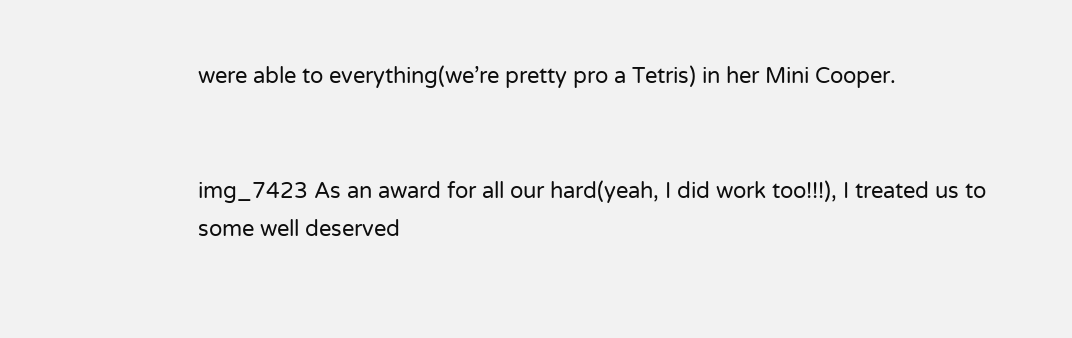were able to everything(we’re pretty pro a Tetris) in her Mini Cooper.


img_7423 As an award for all our hard(yeah, I did work too!!!), I treated us to some well deserved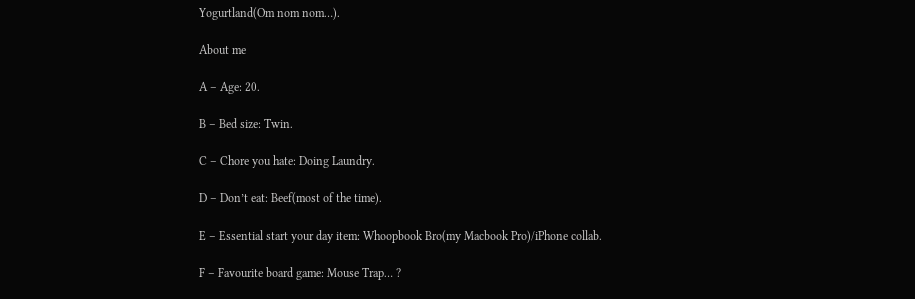Yogurtland(Om nom nom…).

About me

A – Age: 20.

B – Bed size: Twin.

C – Chore you hate: Doing Laundry.

D – Don’t eat: Beef(most of the time).

E – Essential start your day item: Whoopbook Bro(my Macbook Pro)/iPhone collab.

F – Favourite board game: Mouse Trap… ?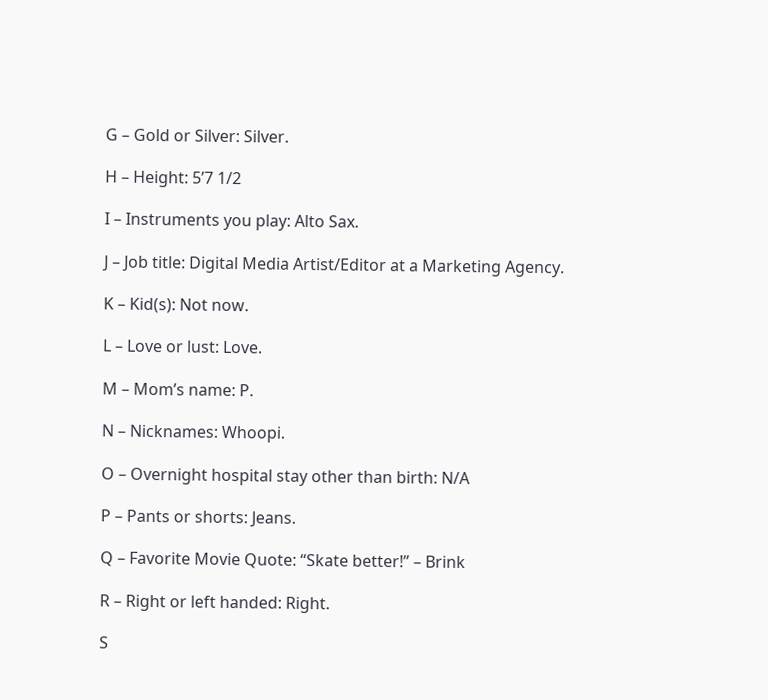G – Gold or Silver: Silver.

H – Height: 5’7 1/2

I – Instruments you play: Alto Sax.

J – Job title: Digital Media Artist/Editor at a Marketing Agency.

K – Kid(s): Not now.

L – Love or lust: Love.

M – Mom’s name: P.

N – Nicknames: Whoopi.

O – Overnight hospital stay other than birth: N/A

P – Pants or shorts: Jeans.

Q – Favorite Movie Quote: “Skate better!” – Brink

R – Right or left handed: Right.

S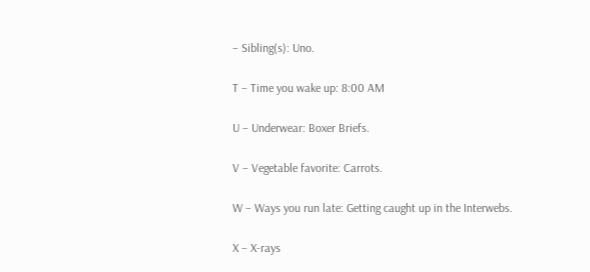– Sibling(s): Uno.

T – Time you wake up: 8:00 AM

U – Underwear: Boxer Briefs.

V – Vegetable favorite: Carrots.

W – Ways you run late: Getting caught up in the Interwebs.

X – X-rays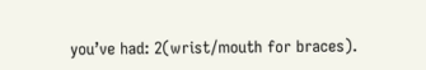you’ve had: 2(wrist/mouth for braces).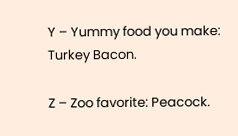Y – Yummy food you make: Turkey Bacon.

Z – Zoo favorite: Peacock.